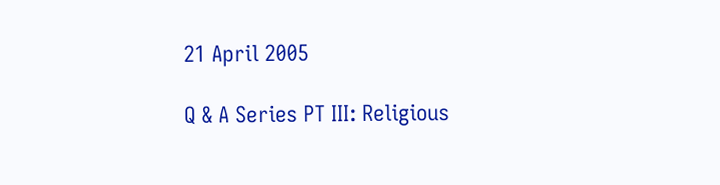21 April 2005

Q & A Series PT III: Religious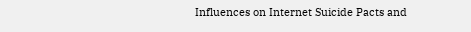Influences on Internet Suicide Pacts and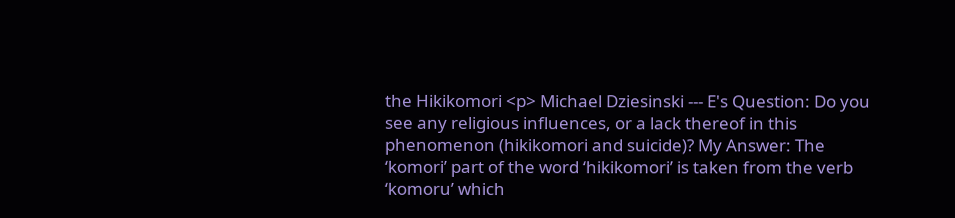the Hikikomori <p> Michael Dziesinski --- E's Question: Do you see any religious influences, or a lack thereof in this phenomenon (hikikomori and suicide)? My Answer: The ‘komori’ part of the word ‘hikikomori’ is taken from the verb ‘komoru’ which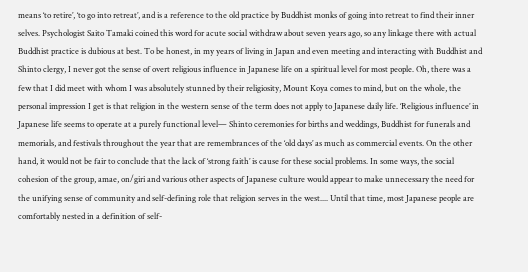means ‘to retire’, ‘to go into retreat’, and is a reference to the old practice by Buddhist monks of going into retreat to find their inner selves. Psychologist Saito Tamaki coined this word for acute social withdraw about seven years ago, so any linkage there with actual Buddhist practice is dubious at best. To be honest, in my years of living in Japan and even meeting and interacting with Buddhist and Shinto clergy, I never got the sense of overt religious influence in Japanese life on a spiritual level for most people. Oh, there was a few that I did meet with whom I was absolutely stunned by their religiosity, Mount Koya comes to mind, but on the whole, the personal impression I get is that religion in the western sense of the term does not apply to Japanese daily life. ‘Religious influence’ in Japanese life seems to operate at a purely functional level— Shinto ceremonies for births and weddings, Buddhist for funerals and memorials, and festivals throughout the year that are remembrances of the ‘old days’ as much as commercial events. On the other hand, it would not be fair to conclude that the lack of ‘strong faith’ is cause for these social problems. In some ways, the social cohesion of the group, amae, on/giri and various other aspects of Japanese culture would appear to make unnecessary the need for the unifying sense of community and self-defining role that religion serves in the west.... Until that time, most Japanese people are comfortably nested in a definition of self-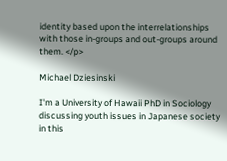identity based upon the interrelationships with those in-groups and out-groups around them. </p>

Michael Dziesinski

I'm a University of Hawaii PhD in Sociology discussing youth issues in Japanese society in this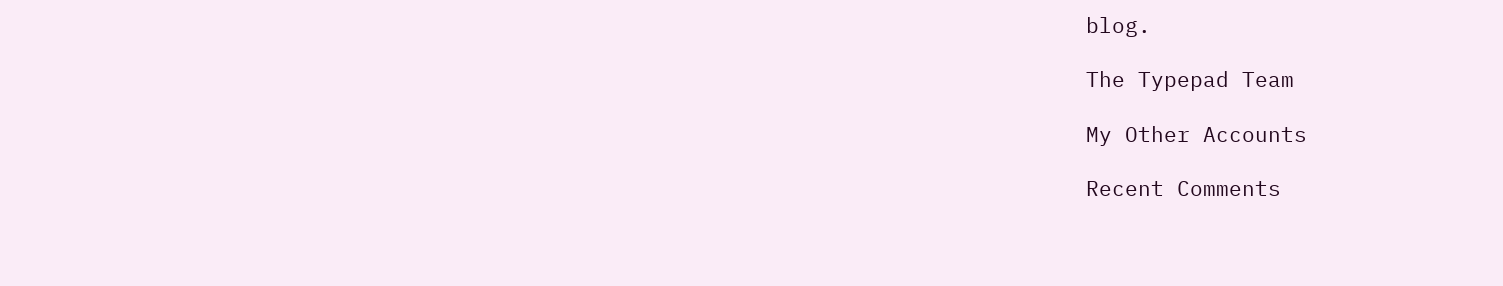blog.

The Typepad Team

My Other Accounts

Recent Comments